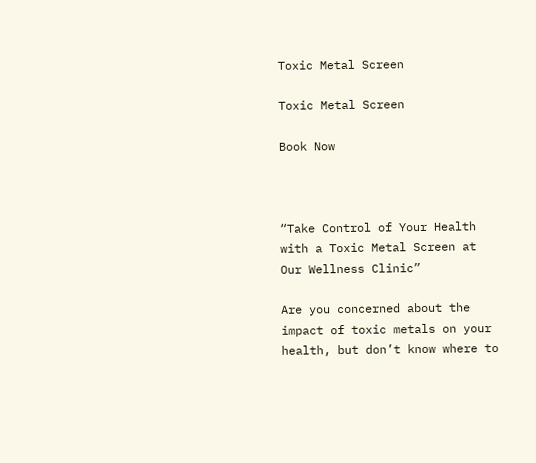Toxic Metal Screen

Toxic Metal Screen

Book Now



“Take Control of Your Health with a Toxic Metal Screen at Our Wellness Clinic”

Are you concerned about the impact of toxic metals on your health, but don’t know where to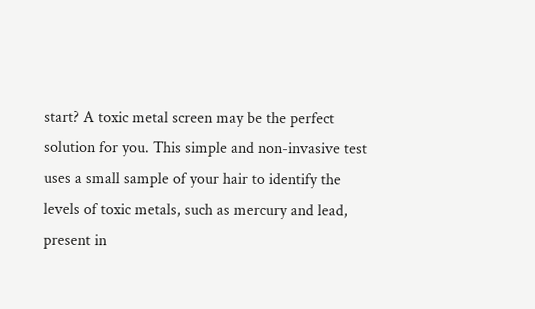start? A toxic metal screen may be the perfect solution for you. This simple and non-invasive test uses a small sample of your hair to identify the levels of toxic metals, such as mercury and lead, present in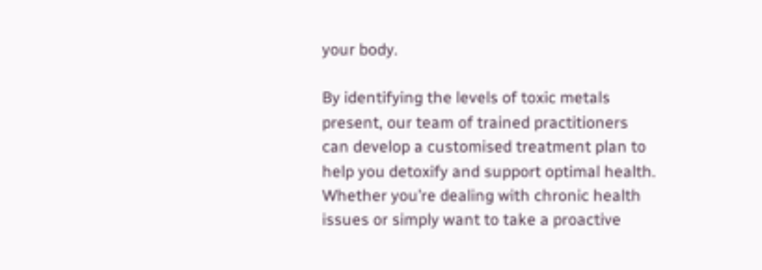your body.

By identifying the levels of toxic metals present, our team of trained practitioners can develop a customised treatment plan to help you detoxify and support optimal health. Whether you’re dealing with chronic health issues or simply want to take a proactive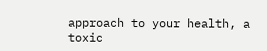approach to your health, a toxic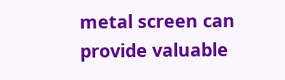metal screen can provide valuable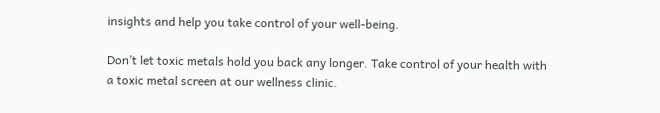insights and help you take control of your well-being.

Don’t let toxic metals hold you back any longer. Take control of your health with a toxic metal screen at our wellness clinic.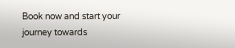Book now and start your journey towards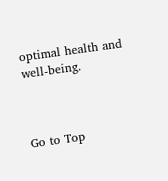optimal health and well-being.



Go to Top